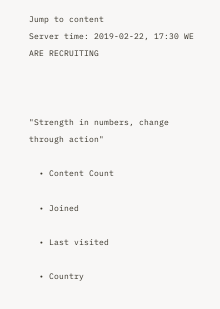Jump to content
Server time: 2019-02-22, 17:30 WE ARE RECRUITING



"Strength in numbers, change through action"

  • Content Count

  • Joined

  • Last visited

  • Country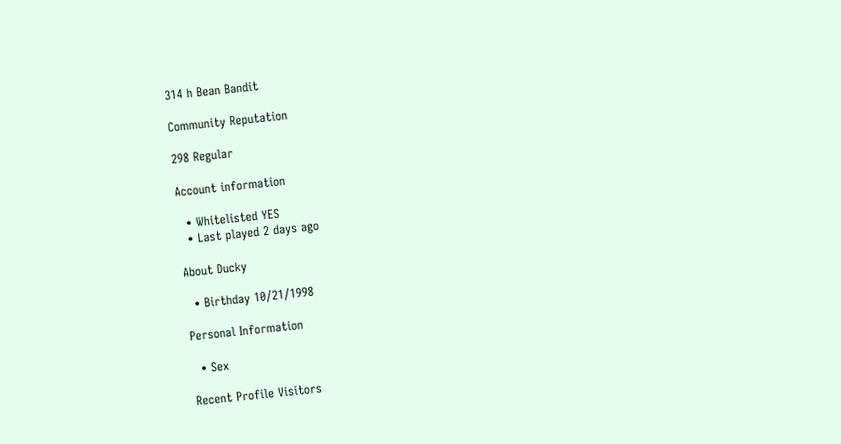314 h Bean Bandit

Community Reputation

298 Regular

Account information

  • Whitelisted YES
  • Last played 2 days ago

About Ducky

  • Birthday 10/21/1998

Personal Information

  • Sex

Recent Profile Visitors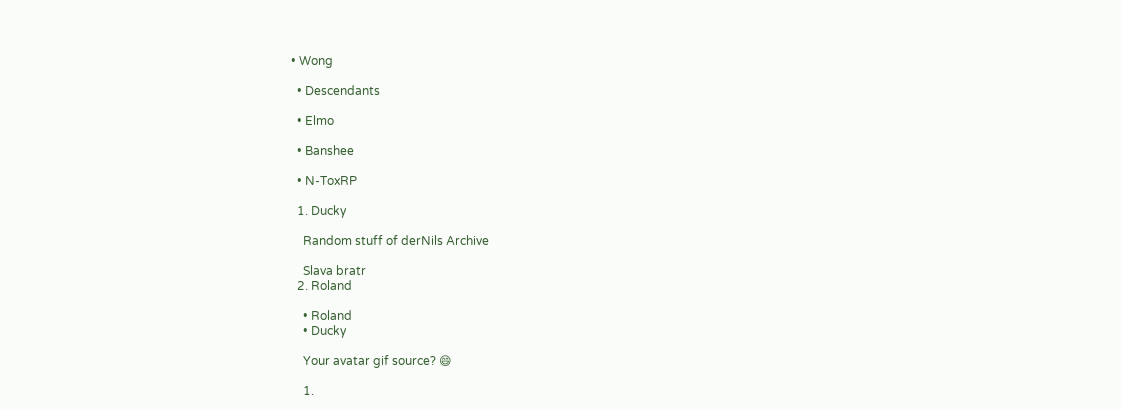• Wong

  • Descendants

  • Elmo

  • Banshee

  • N-ToxRP

  1. Ducky

    Random stuff of derNils Archive

    Slava bratr
  2. Roland

    • Roland
    • Ducky

    Your avatar gif source? 😄

    1.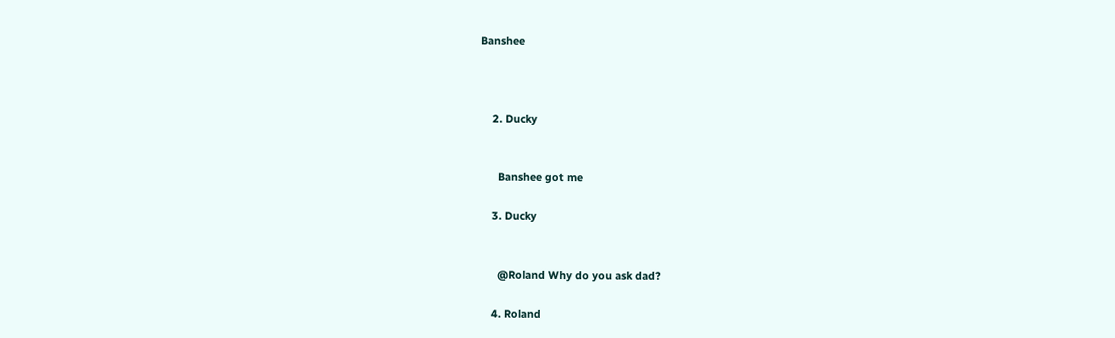Banshee



    2. Ducky


      Banshee got me

    3. Ducky


      @Roland Why do you ask dad?

    4. Roland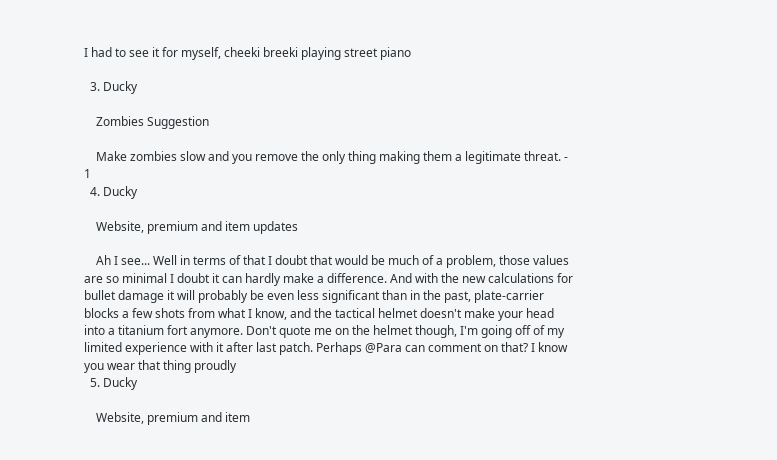I had to see it for myself, cheeki breeki playing street piano

  3. Ducky

    Zombies Suggestion

    Make zombies slow and you remove the only thing making them a legitimate threat. - 1
  4. Ducky

    Website, premium and item updates

    Ah I see... Well in terms of that I doubt that would be much of a problem, those values are so minimal I doubt it can hardly make a difference. And with the new calculations for bullet damage it will probably be even less significant than in the past, plate-carrier blocks a few shots from what I know, and the tactical helmet doesn't make your head into a titanium fort anymore. Don't quote me on the helmet though, I'm going off of my limited experience with it after last patch. Perhaps @Para can comment on that? I know you wear that thing proudly
  5. Ducky

    Website, premium and item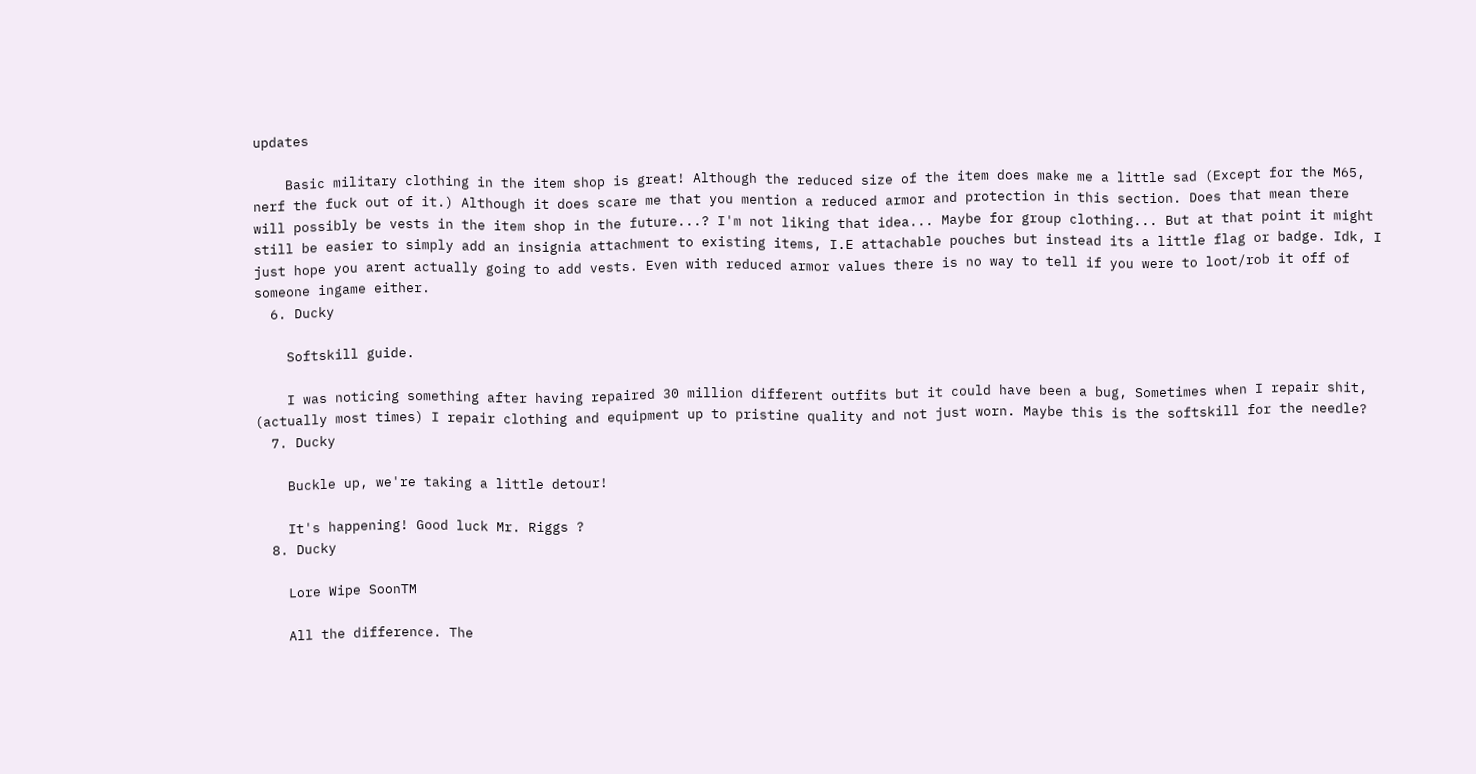updates

    Basic military clothing in the item shop is great! Although the reduced size of the item does make me a little sad (Except for the M65, nerf the fuck out of it.) Although it does scare me that you mention a reduced armor and protection in this section. Does that mean there will possibly be vests in the item shop in the future...? I'm not liking that idea... Maybe for group clothing... But at that point it might still be easier to simply add an insignia attachment to existing items, I.E attachable pouches but instead its a little flag or badge. Idk, I just hope you arent actually going to add vests. Even with reduced armor values there is no way to tell if you were to loot/rob it off of someone ingame either.
  6. Ducky

    Softskill guide.

    I was noticing something after having repaired 30 million different outfits but it could have been a bug, Sometimes when I repair shit, (actually most times) I repair clothing and equipment up to pristine quality and not just worn. Maybe this is the softskill for the needle?
  7. Ducky

    Buckle up, we're taking a little detour!

    It's happening! Good luck Mr. Riggs ?
  8. Ducky

    Lore Wipe SoonTM

    All the difference. The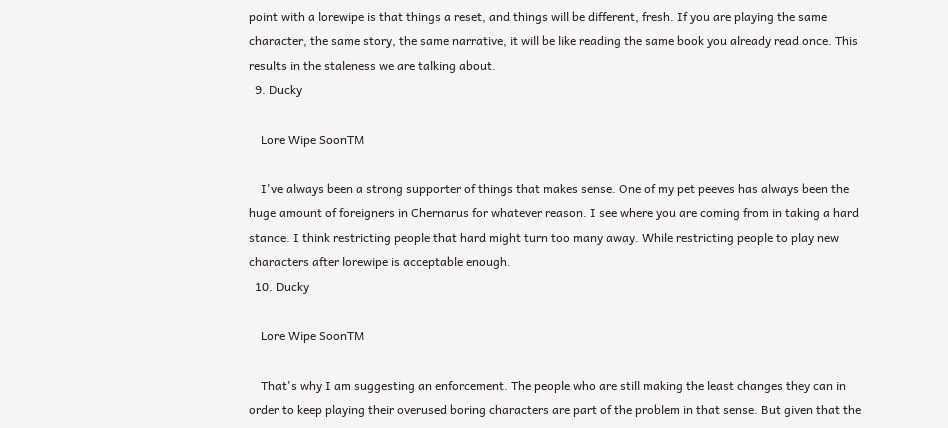point with a lorewipe is that things a reset, and things will be different, fresh. If you are playing the same character, the same story, the same narrative, it will be like reading the same book you already read once. This results in the staleness we are talking about.
  9. Ducky

    Lore Wipe SoonTM

    I've always been a strong supporter of things that makes sense. One of my pet peeves has always been the huge amount of foreigners in Chernarus for whatever reason. I see where you are coming from in taking a hard stance. I think restricting people that hard might turn too many away. While restricting people to play new characters after lorewipe is acceptable enough.
  10. Ducky

    Lore Wipe SoonTM

    That's why I am suggesting an enforcement. The people who are still making the least changes they can in order to keep playing their overused boring characters are part of the problem in that sense. But given that the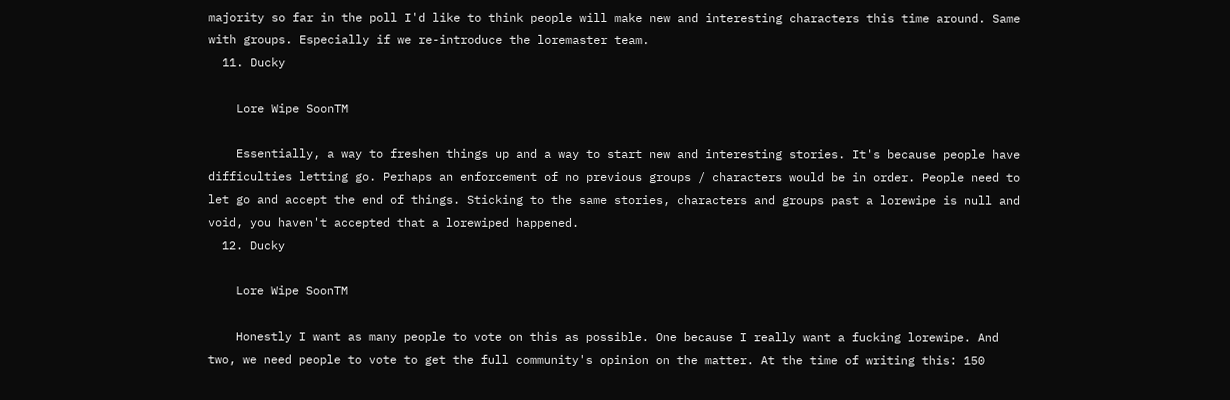majority so far in the poll I'd like to think people will make new and interesting characters this time around. Same with groups. Especially if we re-introduce the loremaster team.
  11. Ducky

    Lore Wipe SoonTM

    Essentially, a way to freshen things up and a way to start new and interesting stories. It's because people have difficulties letting go. Perhaps an enforcement of no previous groups / characters would be in order. People need to let go and accept the end of things. Sticking to the same stories, characters and groups past a lorewipe is null and void, you haven't accepted that a lorewiped happened.
  12. Ducky

    Lore Wipe SoonTM

    Honestly I want as many people to vote on this as possible. One because I really want a fucking lorewipe. And two, we need people to vote to get the full community's opinion on the matter. At the time of writing this: 150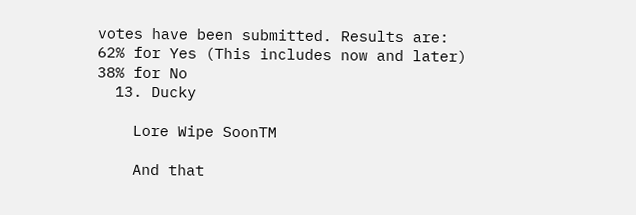votes have been submitted. Results are: 62% for Yes (This includes now and later) 38% for No
  13. Ducky

    Lore Wipe SoonTM

    And that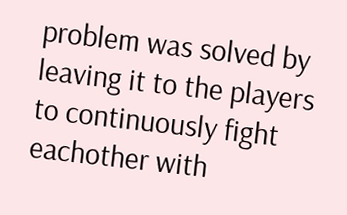problem was solved by leaving it to the players to continuously fight eachother with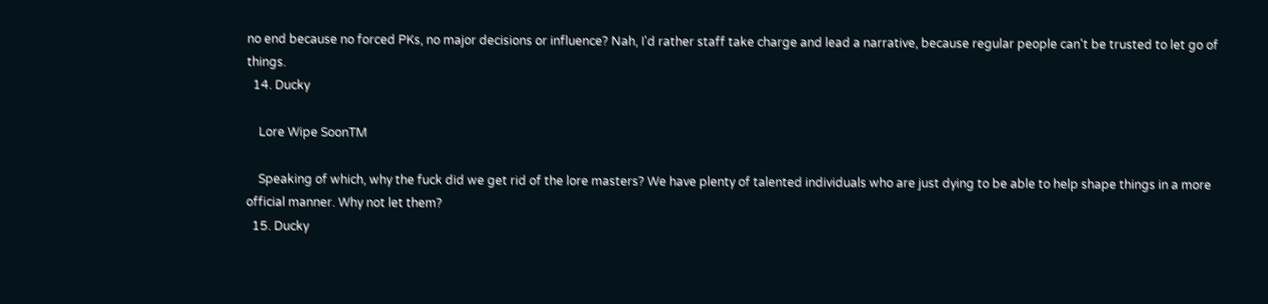no end because no forced PKs, no major decisions or influence? Nah, I'd rather staff take charge and lead a narrative, because regular people can't be trusted to let go of things.
  14. Ducky

    Lore Wipe SoonTM

    Speaking of which, why the fuck did we get rid of the lore masters? We have plenty of talented individuals who are just dying to be able to help shape things in a more official manner. Why not let them?
  15. Ducky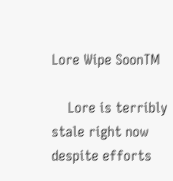Lore Wipe SoonTM

    Lore is terribly stale right now despite efforts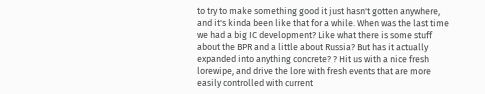to try to make something good it just hasn't gotten anywhere, and it's kinda been like that for a while. When was the last time we had a big IC development? Like what there is some stuff about the BPR and a little about Russia? But has it actually expanded into anything concrete? ? Hit us with a nice fresh lorewipe, and drive the lore with fresh events that are more easily controlled with current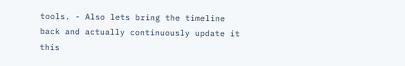tools. - Also lets bring the timeline back and actually continuously update it this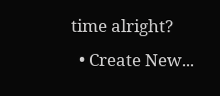time alright?
  • Create New...